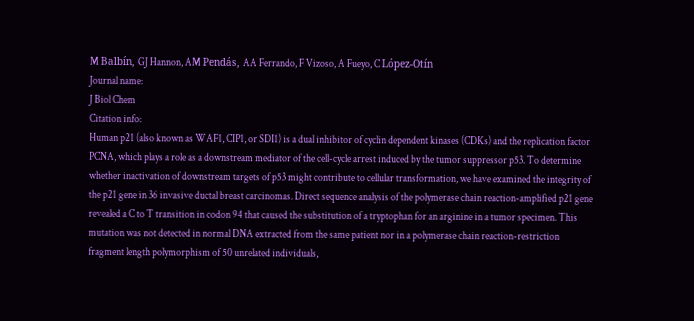M Balbín, GJ Hannon, AM Pendás, AA Ferrando, F Vizoso, A Fueyo, C López-Otín
Journal name:
J Biol Chem
Citation info:
Human p21 (also known as WAF1, CIP1, or SDI1) is a dual inhibitor of cyclin dependent kinases (CDKs) and the replication factor PCNA, which plays a role as a downstream mediator of the cell-cycle arrest induced by the tumor suppressor p53. To determine whether inactivation of downstream targets of p53 might contribute to cellular transformation, we have examined the integrity of the p21 gene in 36 invasive ductal breast carcinomas. Direct sequence analysis of the polymerase chain reaction-amplified p21 gene revealed a C to T transition in codon 94 that caused the substitution of a tryptophan for an arginine in a tumor specimen. This mutation was not detected in normal DNA extracted from the same patient nor in a polymerase chain reaction-restriction fragment length polymorphism of 50 unrelated individuals,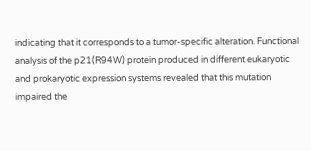indicating that it corresponds to a tumor-specific alteration. Functional analysis of the p21(R94W) protein produced in different eukaryotic and prokaryotic expression systems revealed that this mutation impaired the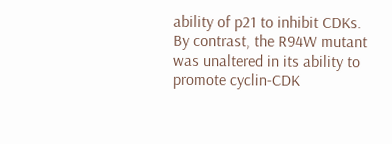ability of p21 to inhibit CDKs. By contrast, the R94W mutant was unaltered in its ability to promote cyclin-CDK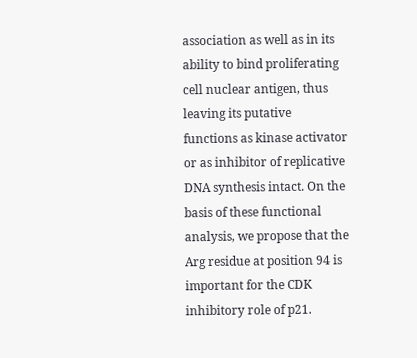association as well as in its ability to bind proliferating cell nuclear antigen, thus leaving its putative functions as kinase activator or as inhibitor of replicative DNA synthesis intact. On the basis of these functional analysis, we propose that the Arg residue at position 94 is important for the CDK inhibitory role of p21.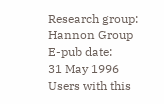Research group:
Hannon Group
E-pub date:
31 May 1996
Users with this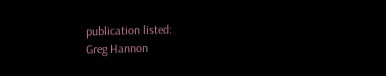publication listed:
Greg Hannon